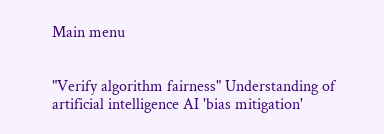Main menu


"Verify algorithm fairness" Understanding of artificial intelligence AI 'bias mitigation'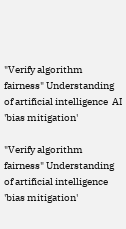"Verify algorithm fairness" Understanding of artificial intelligence  AI 'bias mitigation'

"Verify algorithm fairness" Understanding of artificial intelligence 'bias mitigation'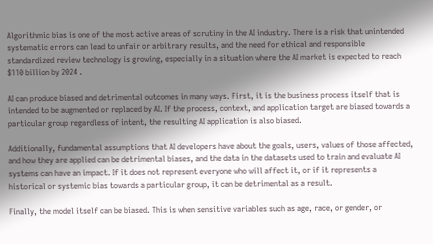Algorithmic bias is one of the most active areas of scrutiny in the AI industry. There is a risk that unintended systematic errors can lead to unfair or arbitrary results, and the need for ethical and responsible standardized review technology is growing, especially in a situation where the AI market is expected to reach $110 billion by 2024 .

AI can produce biased and detrimental outcomes in many ways. First, it is the business process itself that is intended to be augmented or replaced by AI. If the process, context, and application target are biased towards a particular group regardless of intent, the resulting AI application is also biased.

Additionally, fundamental assumptions that AI developers have about the goals, users, values of those affected, and how they are applied can be detrimental biases, and the data in the datasets used to train and evaluate AI systems can have an impact. If it does not represent everyone who will affect it, or if it represents a historical or systemic bias towards a particular group, it can be detrimental as a result.

Finally, the model itself can be biased. This is when sensitive variables such as age, race, or gender, or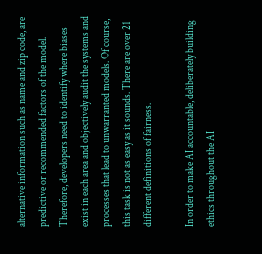alternative information such as name and zip code, are predictive or recommended factors of the model. Therefore, developers need to identify where biases exist in each area and objectively audit the systems and processes that lead to unwarranted models. Of course, this task is not as easy as it sounds. There are over 21 different definitions of fairness.

In order to make AI accountable, deliberately building ethics throughout the AI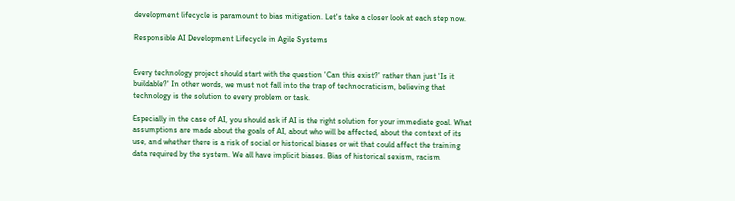development lifecycle is paramount to bias mitigation. Let's take a closer look at each step now.

Responsible AI Development Lifecycle in Agile Systems


Every technology project should start with the question 'Can this exist?' rather than just 'Is it buildable?' In other words, we must not fall into the trap of technocraticism, believing that technology is the solution to every problem or task.

Especially in the case of AI, you should ask if AI is the right solution for your immediate goal. What assumptions are made about the goals of AI, about who will be affected, about the context of its use, and whether there is a risk of social or historical biases or wit that could affect the training data required by the system. We all have implicit biases. Bias of historical sexism, racism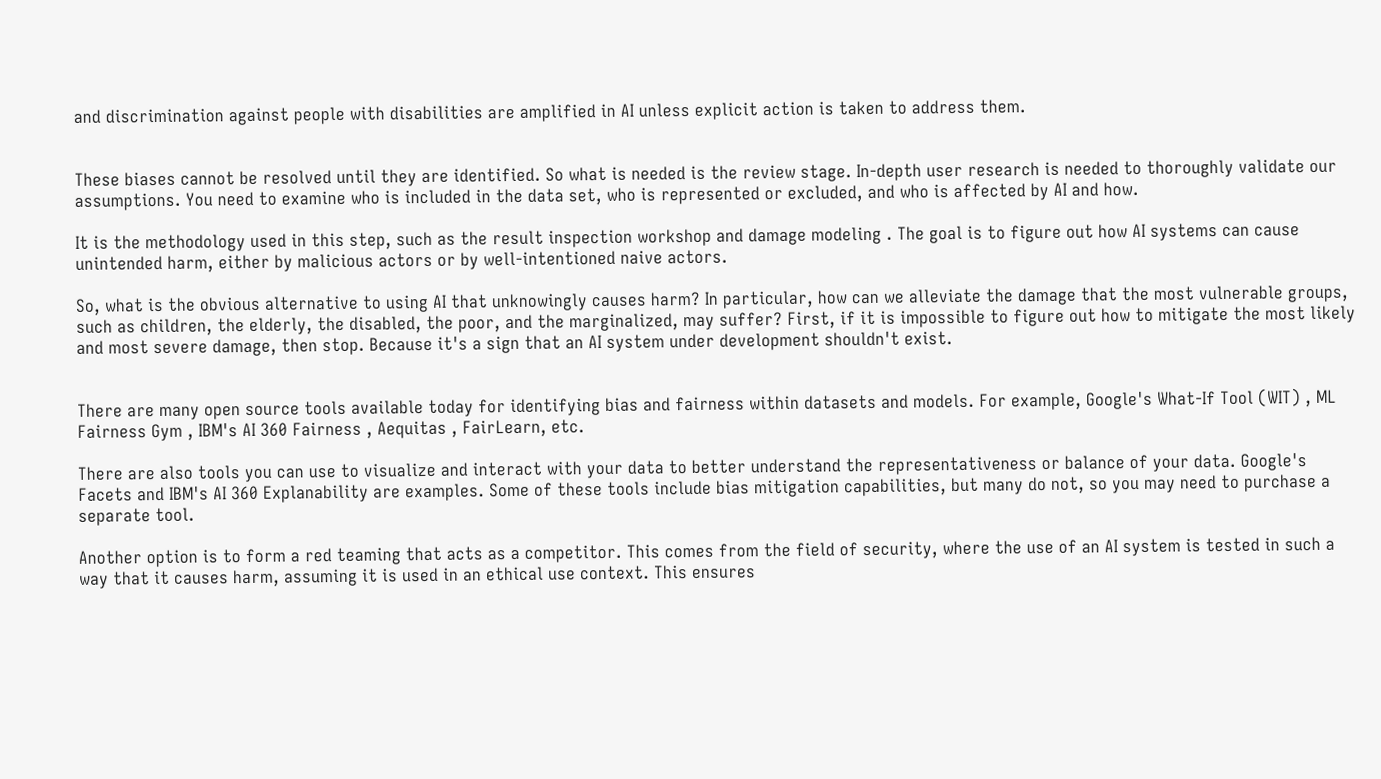and discrimination against people with disabilities are amplified in AI unless explicit action is taken to address them.


These biases cannot be resolved until they are identified. So what is needed is the review stage. In-depth user research is needed to thoroughly validate our assumptions. You need to examine who is included in the data set, who is represented or excluded, and who is affected by AI and how.

It is the methodology used in this step, such as the result inspection workshop and damage modeling . The goal is to figure out how AI systems can cause unintended harm, either by malicious actors or by well-intentioned naive actors.

So, what is the obvious alternative to using AI that unknowingly causes harm? In particular, how can we alleviate the damage that the most vulnerable groups, such as children, the elderly, the disabled, the poor, and the marginalized, may suffer? First, if it is impossible to figure out how to mitigate the most likely and most severe damage, then stop. Because it's a sign that an AI system under development shouldn't exist.


There are many open source tools available today for identifying bias and fairness within datasets and models. For example, Google's What-If Tool (WIT) , ML Fairness Gym , IBM's AI 360 Fairness , Aequitas , FairLearn, etc.

There are also tools you can use to visualize and interact with your data to better understand the representativeness or balance of your data. Google's Facets and IBM's AI 360 Explanability are examples. Some of these tools include bias mitigation capabilities, but many do not, so you may need to purchase a separate tool.

Another option is to form a red teaming that acts as a competitor. This comes from the field of security, where the use of an AI system is tested in such a way that it causes harm, assuming it is used in an ethical use context. This ensures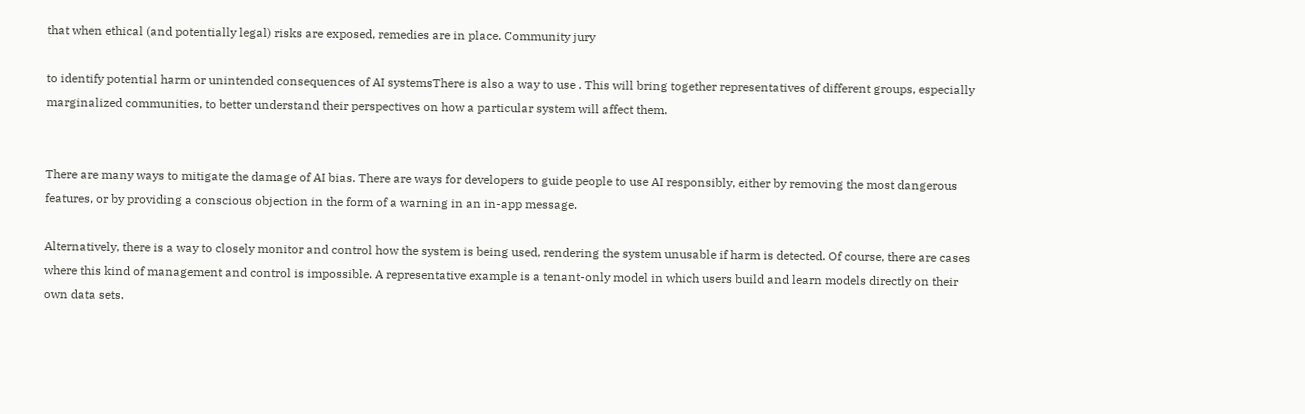that when ethical (and potentially legal) risks are exposed, remedies are in place. Community jury

to identify potential harm or unintended consequences of AI systemsThere is also a way to use . This will bring together representatives of different groups, especially marginalized communities, to better understand their perspectives on how a particular system will affect them.


There are many ways to mitigate the damage of AI bias. There are ways for developers to guide people to use AI responsibly, either by removing the most dangerous features, or by providing a conscious objection in the form of a warning in an in-app message.

Alternatively, there is a way to closely monitor and control how the system is being used, rendering the system unusable if harm is detected. Of course, there are cases where this kind of management and control is impossible. A representative example is a tenant-only model in which users build and learn models directly on their own data sets.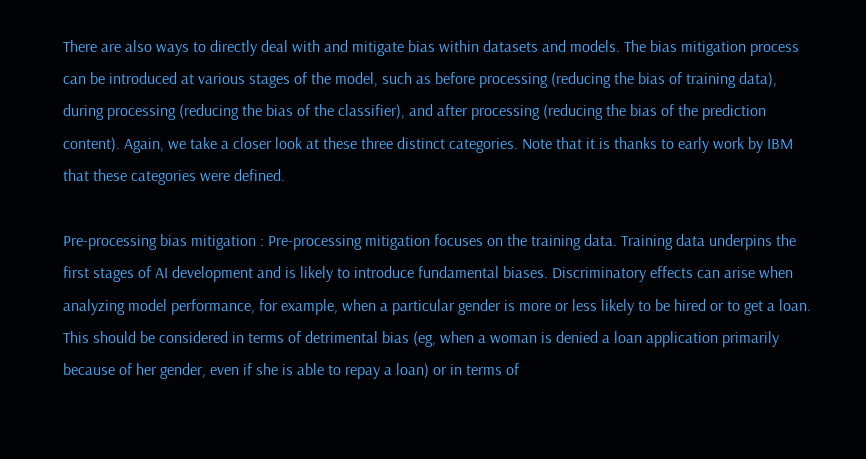There are also ways to directly deal with and mitigate bias within datasets and models. The bias mitigation process can be introduced at various stages of the model, such as before processing (reducing the bias of training data), during processing (reducing the bias of the classifier), and after processing (reducing the bias of the prediction content). Again, we take a closer look at these three distinct categories. Note that it is thanks to early work by IBM that these categories were defined.

Pre-processing bias mitigation : Pre-processing mitigation focuses on the training data. Training data underpins the first stages of AI development and is likely to introduce fundamental biases. Discriminatory effects can arise when analyzing model performance, for example, when a particular gender is more or less likely to be hired or to get a loan. This should be considered in terms of detrimental bias (eg, when a woman is denied a loan application primarily because of her gender, even if she is able to repay a loan) or in terms of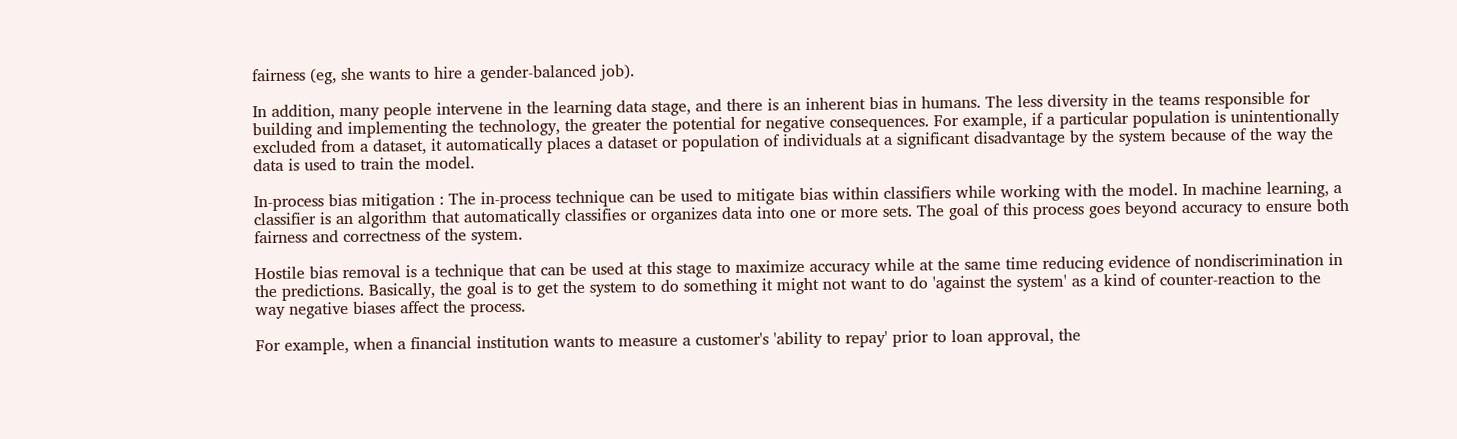fairness (eg, she wants to hire a gender-balanced job).

In addition, many people intervene in the learning data stage, and there is an inherent bias in humans. The less diversity in the teams responsible for building and implementing the technology, the greater the potential for negative consequences. For example, if a particular population is unintentionally excluded from a dataset, it automatically places a dataset or population of individuals at a significant disadvantage by the system because of the way the data is used to train the model.

In-process bias mitigation : The in-process technique can be used to mitigate bias within classifiers while working with the model. In machine learning, a classifier is an algorithm that automatically classifies or organizes data into one or more sets. The goal of this process goes beyond accuracy to ensure both fairness and correctness of the system.

Hostile bias removal is a technique that can be used at this stage to maximize accuracy while at the same time reducing evidence of nondiscrimination in the predictions. Basically, the goal is to get the system to do something it might not want to do 'against the system' as a kind of counter-reaction to the way negative biases affect the process.

For example, when a financial institution wants to measure a customer's 'ability to repay' prior to loan approval, the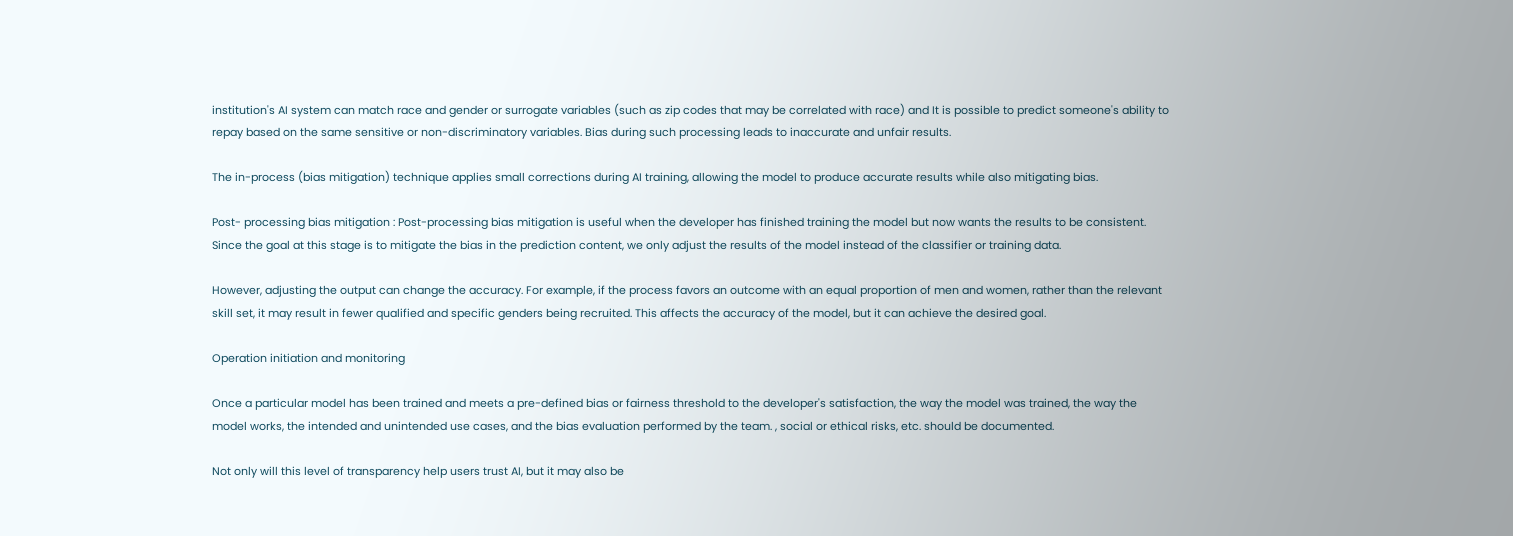institution's AI system can match race and gender or surrogate variables (such as zip codes that may be correlated with race) and It is possible to predict someone's ability to repay based on the same sensitive or non-discriminatory variables. Bias during such processing leads to inaccurate and unfair results.

The in-process (bias mitigation) technique applies small corrections during AI training, allowing the model to produce accurate results while also mitigating bias.

Post- processing bias mitigation : Post-processing bias mitigation is useful when the developer has finished training the model but now wants the results to be consistent. Since the goal at this stage is to mitigate the bias in the prediction content, we only adjust the results of the model instead of the classifier or training data.

However, adjusting the output can change the accuracy. For example, if the process favors an outcome with an equal proportion of men and women, rather than the relevant skill set, it may result in fewer qualified and specific genders being recruited. This affects the accuracy of the model, but it can achieve the desired goal.

Operation initiation and monitoring

Once a particular model has been trained and meets a pre-defined bias or fairness threshold to the developer's satisfaction, the way the model was trained, the way the model works, the intended and unintended use cases, and the bias evaluation performed by the team. , social or ethical risks, etc. should be documented.

Not only will this level of transparency help users trust AI, but it may also be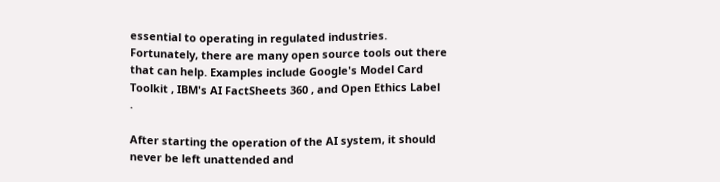essential to operating in regulated industries. Fortunately, there are many open source tools out there that can help. Examples include Google's Model Card Toolkit , IBM's AI FactSheets 360 , and Open Ethics Label  .

After starting the operation of the AI system, it should never be left unattended and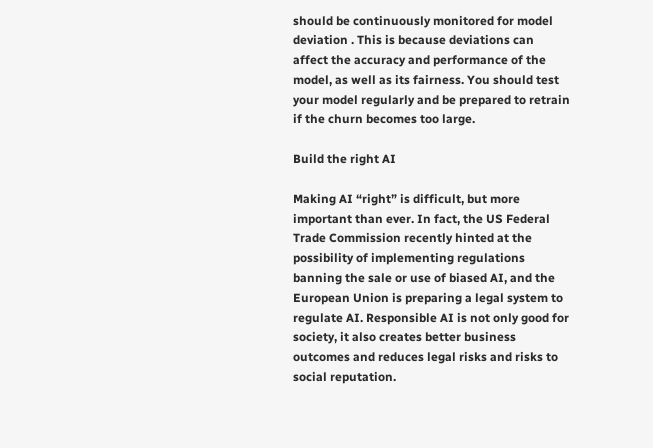should be continuously monitored for model deviation . This is because deviations can affect the accuracy and performance of the model, as well as its fairness. You should test your model regularly and be prepared to retrain if the churn becomes too large.

Build the right AI

Making AI “right” is difficult, but more important than ever. In fact, the US Federal Trade Commission recently hinted at the possibility of implementing regulations banning the sale or use of biased AI, and the European Union is preparing a legal system to regulate AI. Responsible AI is not only good for society, it also creates better business outcomes and reduces legal risks and risks to social reputation.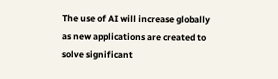The use of AI will increase globally as new applications are created to solve significant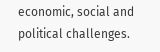economic, social and political challenges.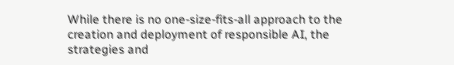While there is no one-size-fits-all approach to the creation and deployment of responsible AI, the strategies and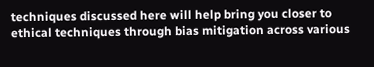techniques discussed here will help bring you closer to ethical techniques through bias mitigation across various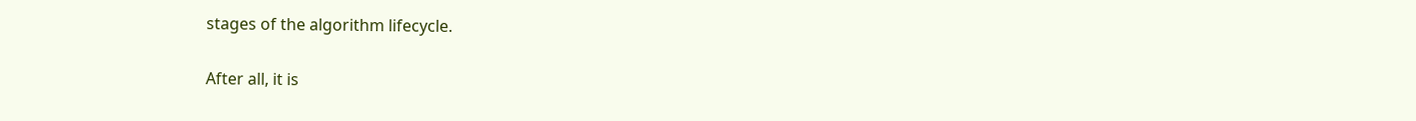stages of the algorithm lifecycle.

After all, it is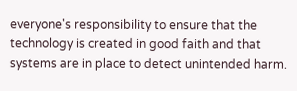everyone's responsibility to ensure that the technology is created in good faith and that systems are in place to detect unintended harm.